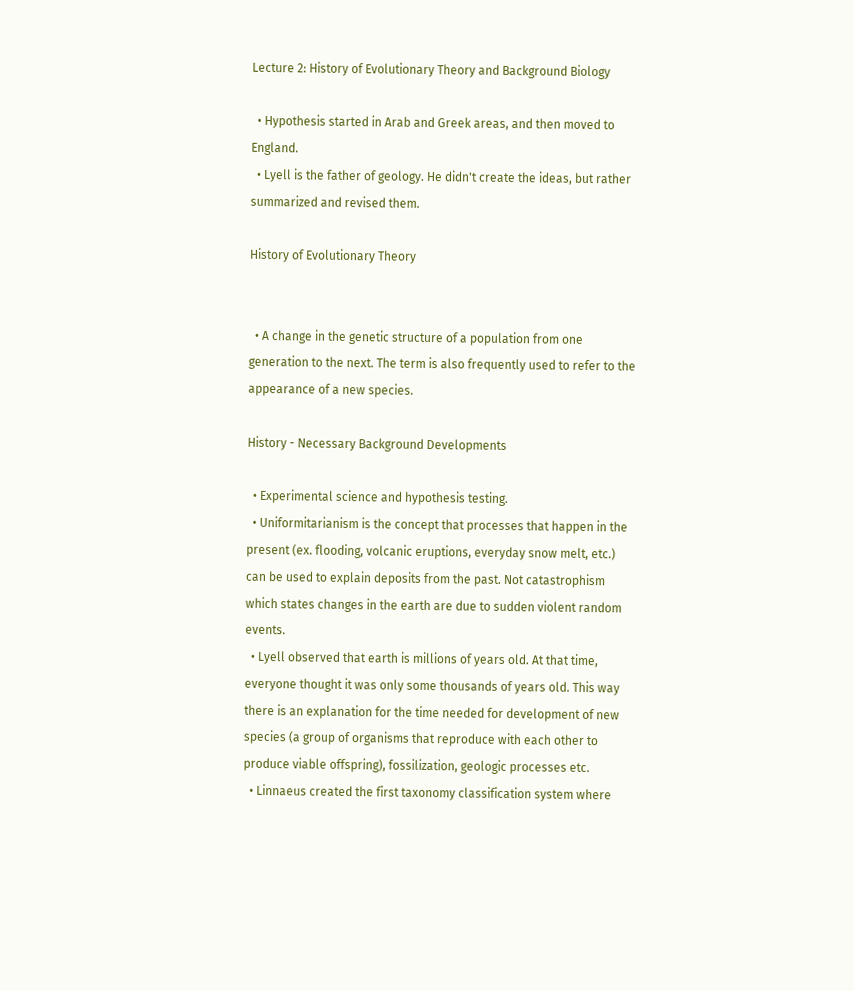Lecture 2: History of Evolutionary Theory and Background Biology

  • Hypothesis started in Arab and Greek areas, and then moved to England.
  • Lyell is the father of geology. He didn't create the ideas, but rather summarized and revised them.

History of Evolutionary Theory


  • A change in the genetic structure of a population from one generation to the next. The term is also frequently used to refer to the appearance of a new species.

History - Necessary Background Developments

  • Experimental science and hypothesis testing.
  • Uniformitarianism is the concept that processes that happen in the present (ex. flooding, volcanic eruptions, everyday snow melt, etc.) can be used to explain deposits from the past. Not catastrophism which states changes in the earth are due to sudden violent random events.
  • Lyell observed that earth is millions of years old. At that time, everyone thought it was only some thousands of years old. This way there is an explanation for the time needed for development of new species (a group of organisms that reproduce with each other to produce viable offspring), fossilization, geologic processes etc.
  • Linnaeus created the first taxonomy classification system where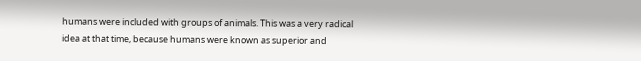humans were included with groups of animals. This was a very radical idea at that time, because humans were known as superior and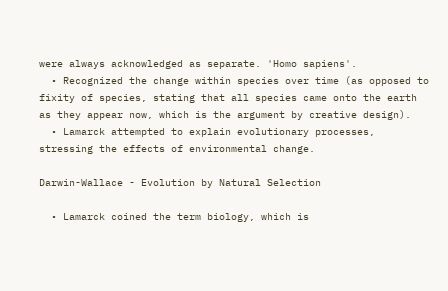were always acknowledged as separate. 'Homo sapiens'.
  • Recognized the change within species over time (as opposed to fixity of species, stating that all species came onto the earth as they appear now, which is the argument by creative design).
  • Lamarck attempted to explain evolutionary processes, stressing the effects of environmental change.

Darwin-Wallace - Evolution by Natural Selection

  • Lamarck coined the term biology, which is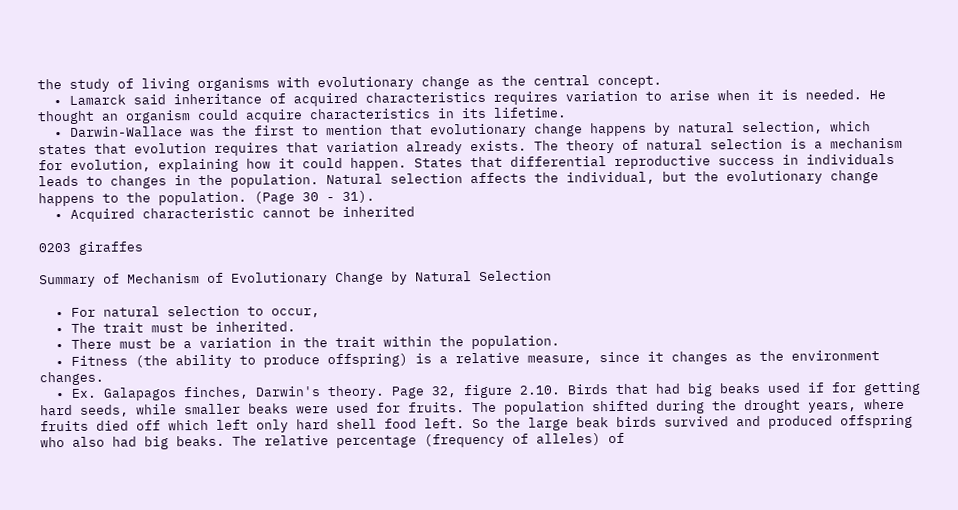the study of living organisms with evolutionary change as the central concept.
  • Lamarck said inheritance of acquired characteristics requires variation to arise when it is needed. He thought an organism could acquire characteristics in its lifetime.
  • Darwin-Wallace was the first to mention that evolutionary change happens by natural selection, which states that evolution requires that variation already exists. The theory of natural selection is a mechanism for evolution, explaining how it could happen. States that differential reproductive success in individuals leads to changes in the population. Natural selection affects the individual, but the evolutionary change happens to the population. (Page 30 - 31).
  • Acquired characteristic cannot be inherited

0203 giraffes

Summary of Mechanism of Evolutionary Change by Natural Selection

  • For natural selection to occur,
  • The trait must be inherited.
  • There must be a variation in the trait within the population.
  • Fitness (the ability to produce offspring) is a relative measure, since it changes as the environment changes.
  • Ex. Galapagos finches, Darwin's theory. Page 32, figure 2.10. Birds that had big beaks used if for getting hard seeds, while smaller beaks were used for fruits. The population shifted during the drought years, where fruits died off which left only hard shell food left. So the large beak birds survived and produced offspring who also had big beaks. The relative percentage (frequency of alleles) of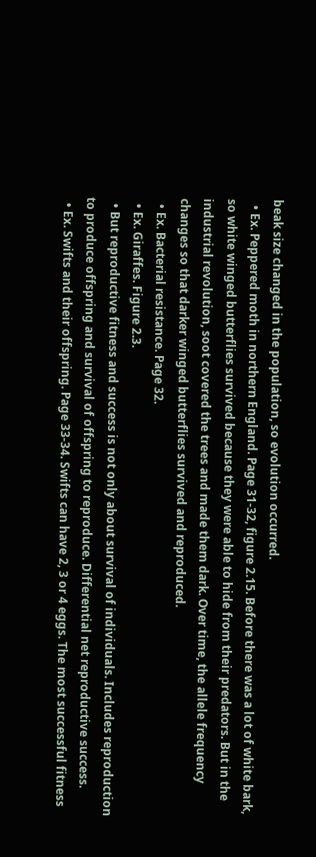beak size changed in the population, so evolution occurred.
  • Ex. Peppered moth in northern England. Page 31-32, figure 2.15. Before there was a lot of white bark, so white winged butterflies survived because they were able to hide from their predators. But in the industrial revolution, soot covered the trees and made them dark. Over time, the allele frequency changes so that darker winged butterflies survived and reproduced.
  • Ex. Bacterial resistance. Page 32.
  • Ex. Giraffes. Figure 2.3.
  • But reproductive fitness and success is not only about survival of individuals. Includes reproduction to produce offspring and survival of offspring to reproduce. Differential net reproductive success.
  • Ex. Swifts and their offspring. Page 33-34. Swifts can have 2, 3 or 4 eggs. The most successful fitness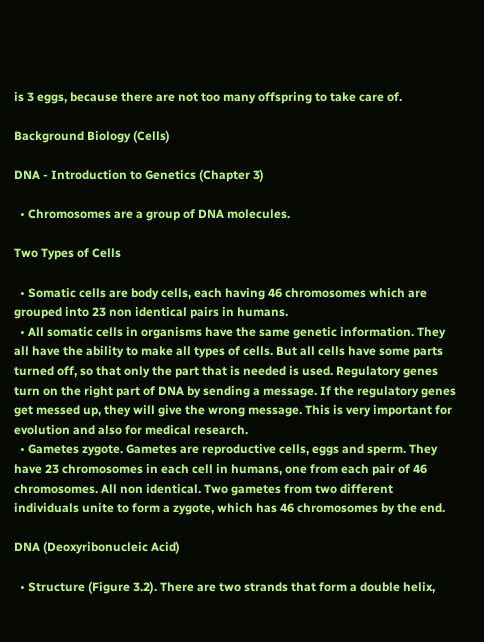is 3 eggs, because there are not too many offspring to take care of.

Background Biology (Cells)

DNA - Introduction to Genetics (Chapter 3)

  • Chromosomes are a group of DNA molecules.

Two Types of Cells

  • Somatic cells are body cells, each having 46 chromosomes which are grouped into 23 non identical pairs in humans.
  • All somatic cells in organisms have the same genetic information. They all have the ability to make all types of cells. But all cells have some parts turned off, so that only the part that is needed is used. Regulatory genes turn on the right part of DNA by sending a message. If the regulatory genes get messed up, they will give the wrong message. This is very important for evolution and also for medical research.
  • Gametes zygote. Gametes are reproductive cells, eggs and sperm. They have 23 chromosomes in each cell in humans, one from each pair of 46 chromosomes. All non identical. Two gametes from two different individuals unite to form a zygote, which has 46 chromosomes by the end.

DNA (Deoxyribonucleic Acid)

  • Structure (Figure 3.2). There are two strands that form a double helix,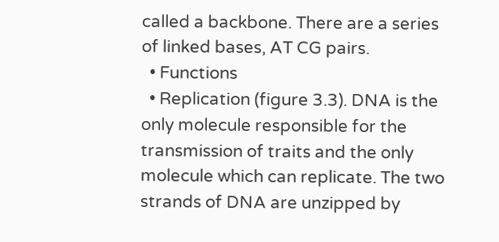called a backbone. There are a series of linked bases, AT CG pairs.
  • Functions
  • Replication (figure 3.3). DNA is the only molecule responsible for the transmission of traits and the only molecule which can replicate. The two strands of DNA are unzipped by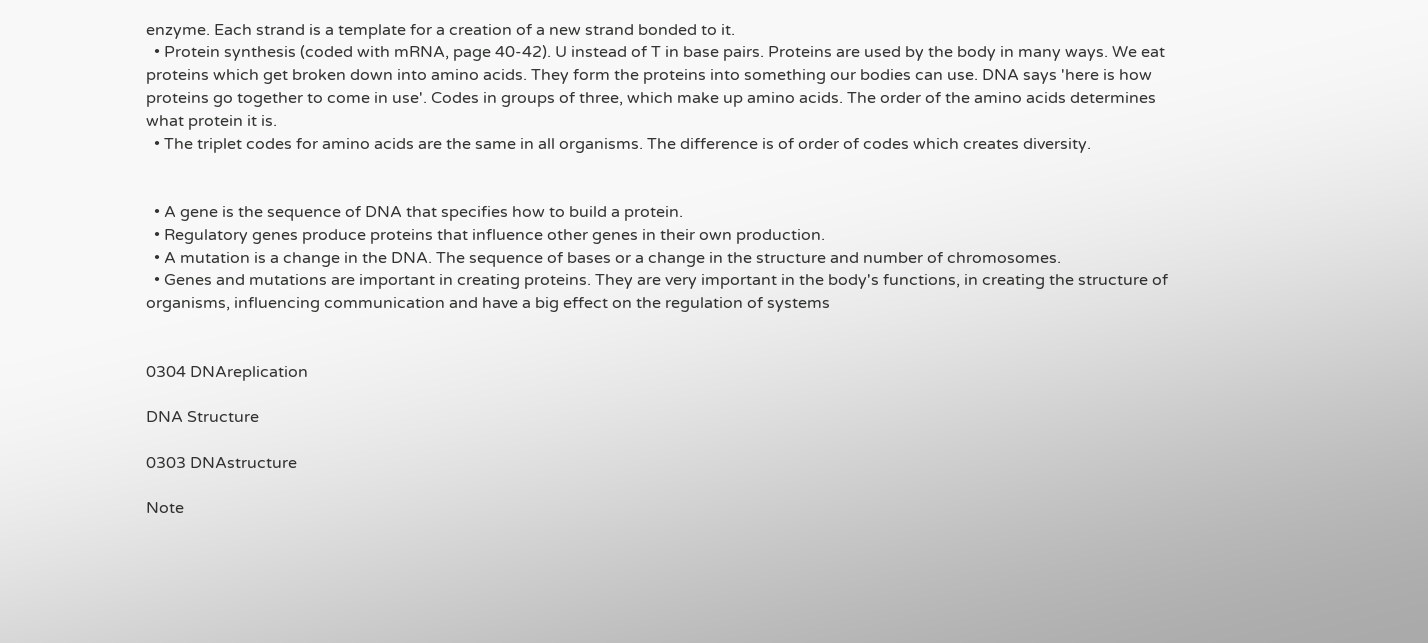enzyme. Each strand is a template for a creation of a new strand bonded to it.
  • Protein synthesis (coded with mRNA, page 40-42). U instead of T in base pairs. Proteins are used by the body in many ways. We eat proteins which get broken down into amino acids. They form the proteins into something our bodies can use. DNA says 'here is how proteins go together to come in use'. Codes in groups of three, which make up amino acids. The order of the amino acids determines what protein it is.
  • The triplet codes for amino acids are the same in all organisms. The difference is of order of codes which creates diversity.


  • A gene is the sequence of DNA that specifies how to build a protein.
  • Regulatory genes produce proteins that influence other genes in their own production.
  • A mutation is a change in the DNA. The sequence of bases or a change in the structure and number of chromosomes.
  • Genes and mutations are important in creating proteins. They are very important in the body's functions, in creating the structure of organisms, influencing communication and have a big effect on the regulation of systems


0304 DNAreplication

DNA Structure

0303 DNAstructure

Note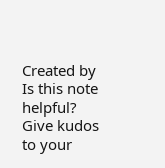Created by
Is this note helpful?
Give kudos to your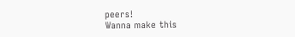peers!
Wanna make this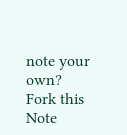note your own?
Fork this Note